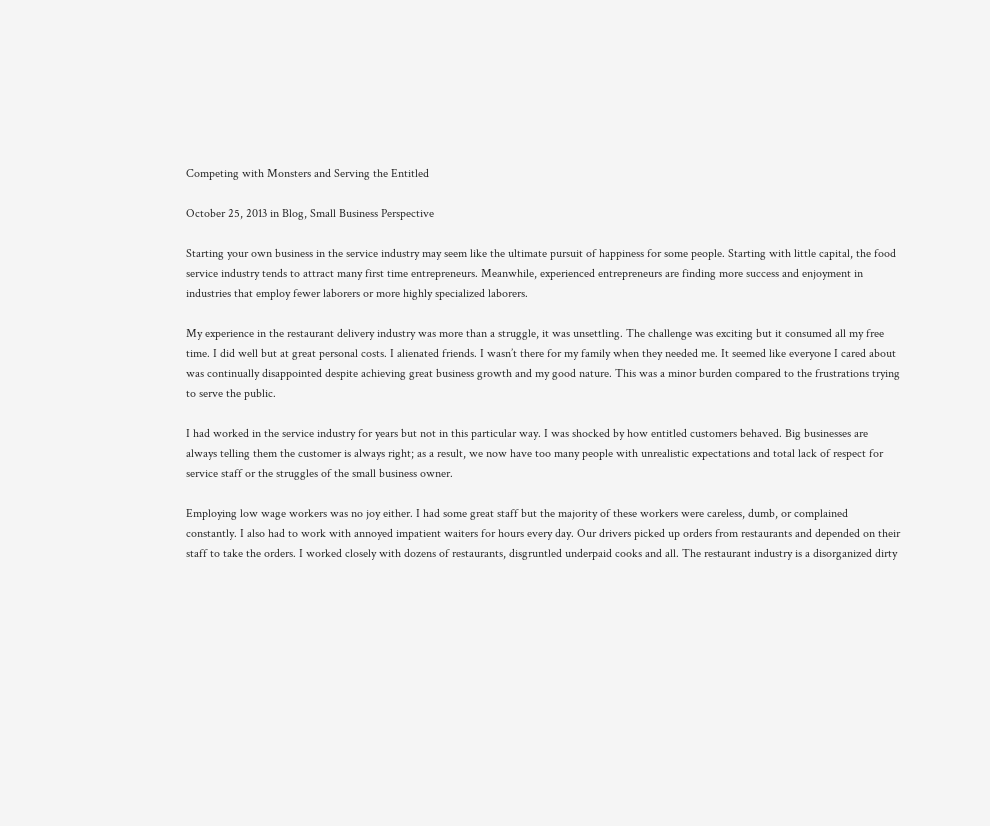Competing with Monsters and Serving the Entitled

October 25, 2013 in Blog, Small Business Perspective

Starting your own business in the service industry may seem like the ultimate pursuit of happiness for some people. Starting with little capital, the food service industry tends to attract many first time entrepreneurs. Meanwhile, experienced entrepreneurs are finding more success and enjoyment in industries that employ fewer laborers or more highly specialized laborers.

My experience in the restaurant delivery industry was more than a struggle, it was unsettling. The challenge was exciting but it consumed all my free time. I did well but at great personal costs. I alienated friends. I wasn’t there for my family when they needed me. It seemed like everyone I cared about was continually disappointed despite achieving great business growth and my good nature. This was a minor burden compared to the frustrations trying to serve the public.

I had worked in the service industry for years but not in this particular way. I was shocked by how entitled customers behaved. Big businesses are always telling them the customer is always right; as a result, we now have too many people with unrealistic expectations and total lack of respect for service staff or the struggles of the small business owner.

Employing low wage workers was no joy either. I had some great staff but the majority of these workers were careless, dumb, or complained constantly. I also had to work with annoyed impatient waiters for hours every day. Our drivers picked up orders from restaurants and depended on their staff to take the orders. I worked closely with dozens of restaurants, disgruntled underpaid cooks and all. The restaurant industry is a disorganized dirty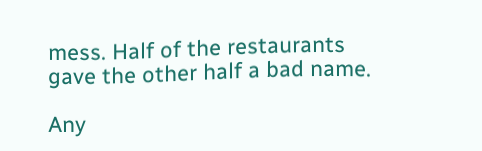mess. Half of the restaurants gave the other half a bad name.

Any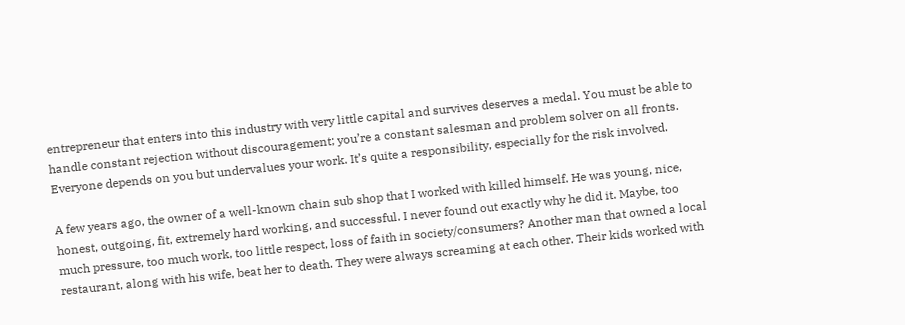entrepreneur that enters into this industry with very little capital and survives deserves a medal. You must be able to handle constant rejection without discouragement; you’re a constant salesman and problem solver on all fronts. Everyone depends on you but undervalues your work. It’s quite a responsibility, especially for the risk involved.

A few years ago, the owner of a well-known chain sub shop that I worked with killed himself. He was young, nice, honest, outgoing, fit, extremely hard working, and successful. I never found out exactly why he did it. Maybe, too much pressure, too much work, too little respect, loss of faith in society/consumers? Another man that owned a local restaurant, along with his wife, beat her to death. They were always screaming at each other. Their kids worked with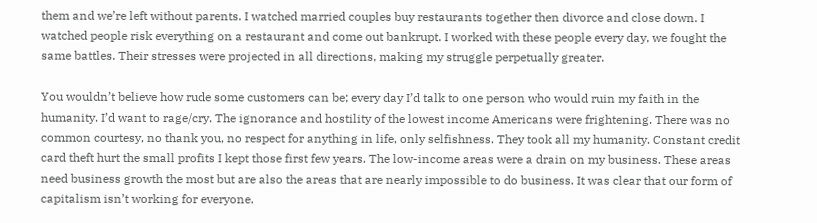them and we’re left without parents. I watched married couples buy restaurants together then divorce and close down. I watched people risk everything on a restaurant and come out bankrupt. I worked with these people every day, we fought the same battles. Their stresses were projected in all directions, making my struggle perpetually greater.

You wouldn’t believe how rude some customers can be; every day I’d talk to one person who would ruin my faith in the humanity. I’d want to rage/cry. The ignorance and hostility of the lowest income Americans were frightening. There was no common courtesy, no thank you, no respect for anything in life, only selfishness. They took all my humanity. Constant credit card theft hurt the small profits I kept those first few years. The low-income areas were a drain on my business. These areas need business growth the most but are also the areas that are nearly impossible to do business. It was clear that our form of capitalism isn’t working for everyone.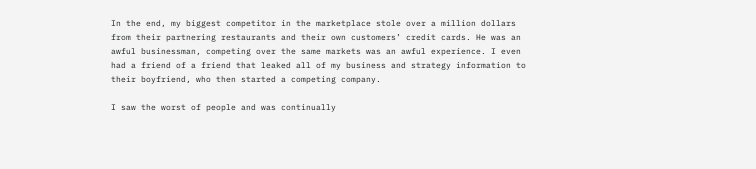In the end, my biggest competitor in the marketplace stole over a million dollars from their partnering restaurants and their own customers’ credit cards. He was an awful businessman, competing over the same markets was an awful experience. I even had a friend of a friend that leaked all of my business and strategy information to their boyfriend, who then started a competing company.

I saw the worst of people and was continually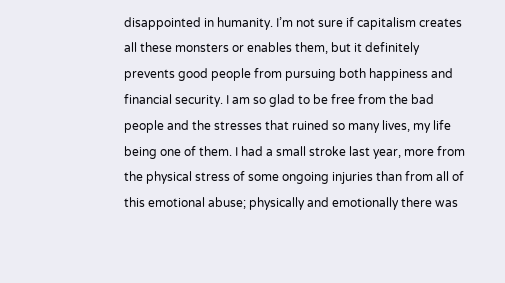disappointed in humanity. I’m not sure if capitalism creates all these monsters or enables them, but it definitely prevents good people from pursuing both happiness and financial security. I am so glad to be free from the bad people and the stresses that ruined so many lives, my life being one of them. I had a small stroke last year, more from the physical stress of some ongoing injuries than from all of this emotional abuse; physically and emotionally there was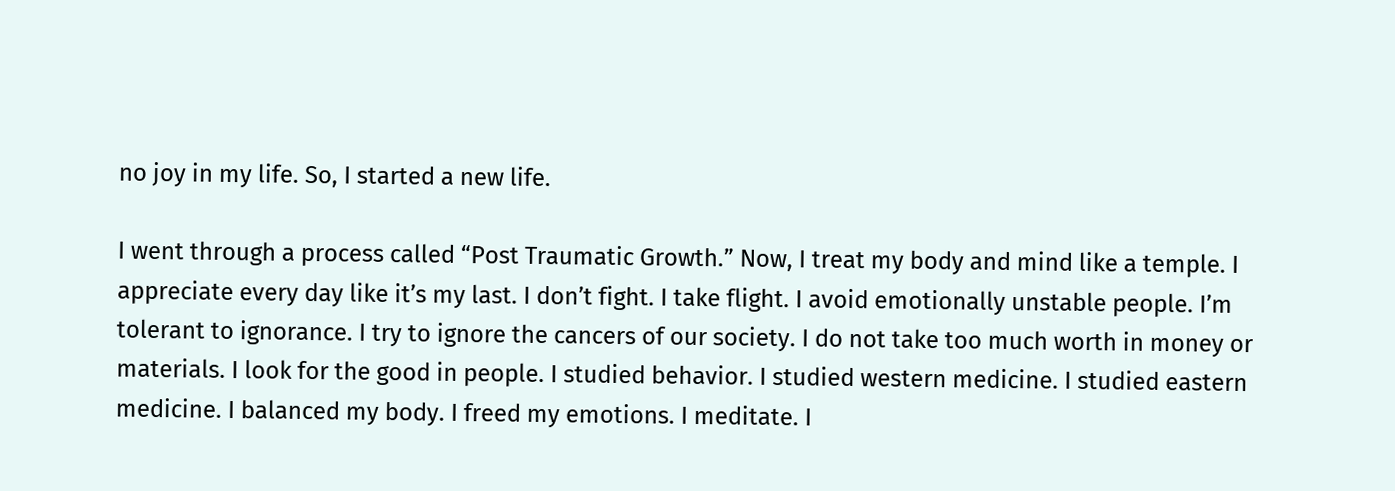no joy in my life. So, I started a new life.

I went through a process called “Post Traumatic Growth.” Now, I treat my body and mind like a temple. I appreciate every day like it’s my last. I don’t fight. I take flight. I avoid emotionally unstable people. I’m tolerant to ignorance. I try to ignore the cancers of our society. I do not take too much worth in money or materials. I look for the good in people. I studied behavior. I studied western medicine. I studied eastern medicine. I balanced my body. I freed my emotions. I meditate. I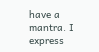have a mantra. I express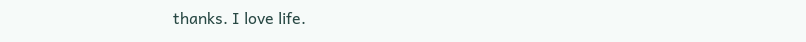thanks. I love life.